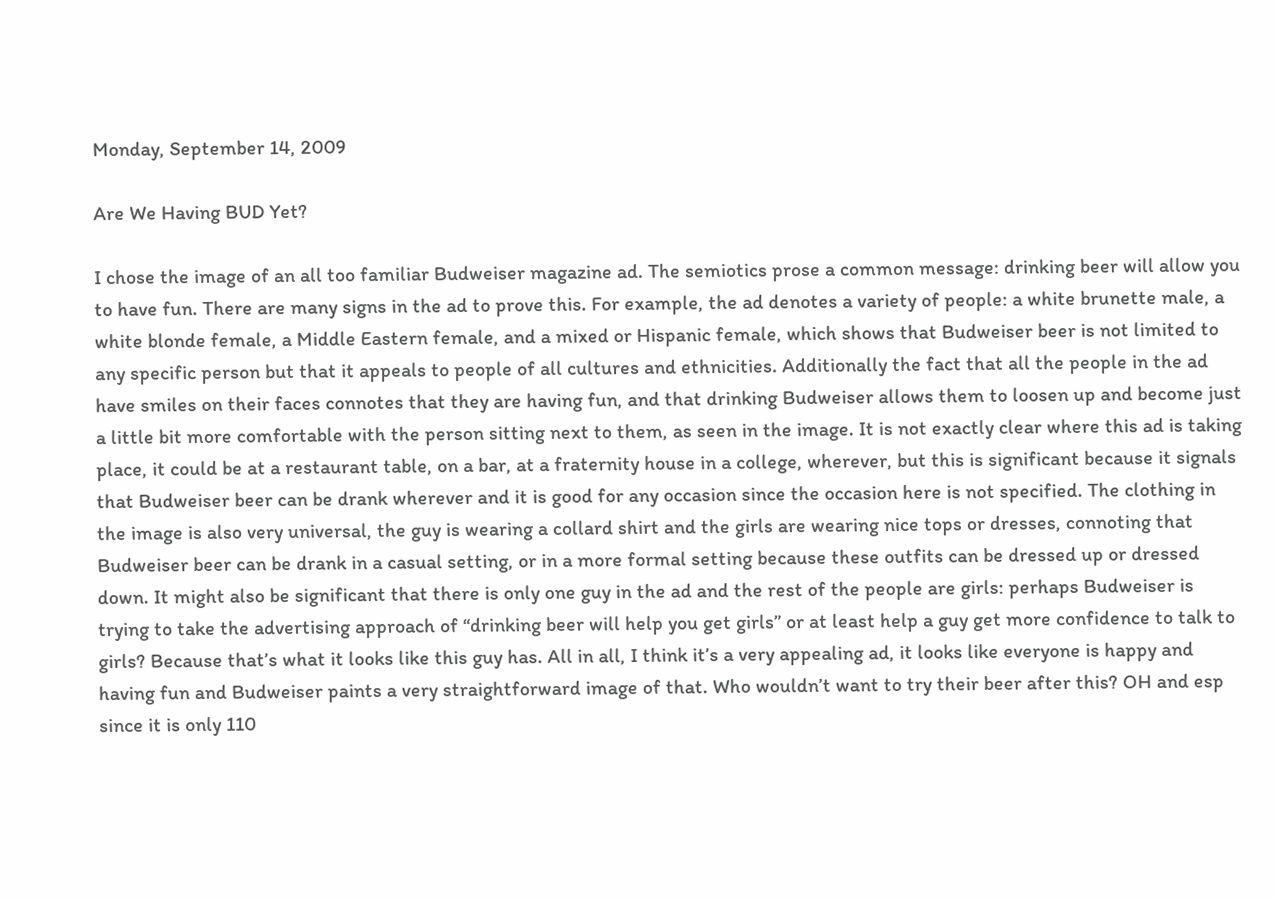Monday, September 14, 2009

Are We Having BUD Yet?

I chose the image of an all too familiar Budweiser magazine ad. The semiotics prose a common message: drinking beer will allow you to have fun. There are many signs in the ad to prove this. For example, the ad denotes a variety of people: a white brunette male, a white blonde female, a Middle Eastern female, and a mixed or Hispanic female, which shows that Budweiser beer is not limited to any specific person but that it appeals to people of all cultures and ethnicities. Additionally the fact that all the people in the ad have smiles on their faces connotes that they are having fun, and that drinking Budweiser allows them to loosen up and become just a little bit more comfortable with the person sitting next to them, as seen in the image. It is not exactly clear where this ad is taking place, it could be at a restaurant table, on a bar, at a fraternity house in a college, wherever, but this is significant because it signals that Budweiser beer can be drank wherever and it is good for any occasion since the occasion here is not specified. The clothing in the image is also very universal, the guy is wearing a collard shirt and the girls are wearing nice tops or dresses, connoting that Budweiser beer can be drank in a casual setting, or in a more formal setting because these outfits can be dressed up or dressed down. It might also be significant that there is only one guy in the ad and the rest of the people are girls: perhaps Budweiser is trying to take the advertising approach of “drinking beer will help you get girls” or at least help a guy get more confidence to talk to girls? Because that’s what it looks like this guy has. All in all, I think it’s a very appealing ad, it looks like everyone is happy and having fun and Budweiser paints a very straightforward image of that. Who wouldn’t want to try their beer after this? OH and esp since it is only 110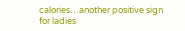calories…another positive sign for ladies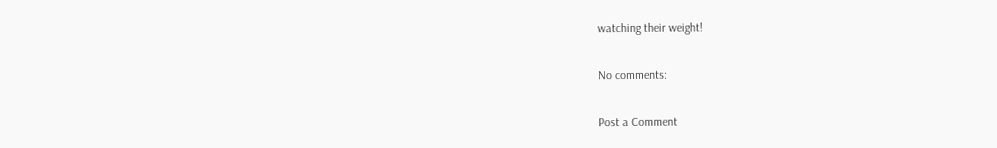watching their weight!

No comments:

Post a Comment